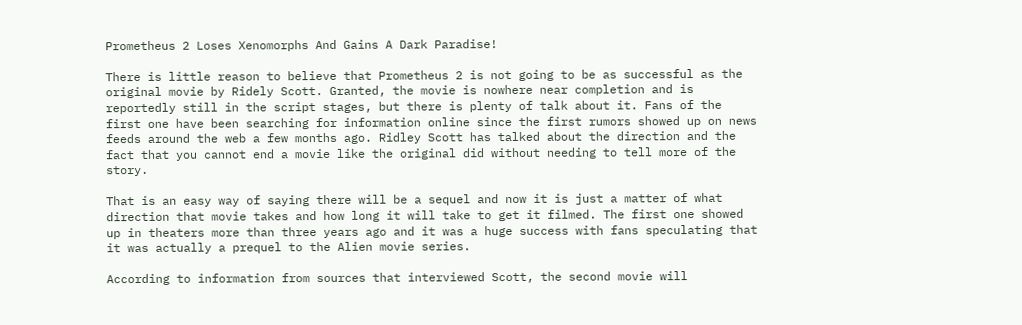Prometheus 2 Loses Xenomorphs And Gains A Dark Paradise!

There is little reason to believe that Prometheus 2 is not going to be as successful as the original movie by Ridely Scott. Granted, the movie is nowhere near completion and is reportedly still in the script stages, but there is plenty of talk about it. Fans of the first one have been searching for information online since the first rumors showed up on news feeds around the web a few months ago. Ridley Scott has talked about the direction and the fact that you cannot end a movie like the original did without needing to tell more of the story.

That is an easy way of saying there will be a sequel and now it is just a matter of what direction that movie takes and how long it will take to get it filmed. The first one showed up in theaters more than three years ago and it was a huge success with fans speculating that it was actually a prequel to the Alien movie series.

According to information from sources that interviewed Scott, the second movie will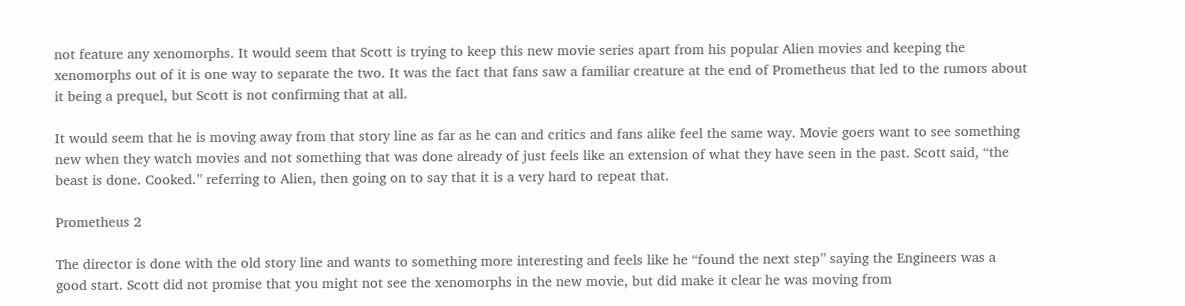not feature any xenomorphs. It would seem that Scott is trying to keep this new movie series apart from his popular Alien movies and keeping the xenomorphs out of it is one way to separate the two. It was the fact that fans saw a familiar creature at the end of Prometheus that led to the rumors about it being a prequel, but Scott is not confirming that at all.

It would seem that he is moving away from that story line as far as he can and critics and fans alike feel the same way. Movie goers want to see something new when they watch movies and not something that was done already of just feels like an extension of what they have seen in the past. Scott said, “the beast is done. Cooked.” referring to Alien, then going on to say that it is a very hard to repeat that.

Prometheus 2

The director is done with the old story line and wants to something more interesting and feels like he “found the next step” saying the Engineers was a good start. Scott did not promise that you might not see the xenomorphs in the new movie, but did make it clear he was moving from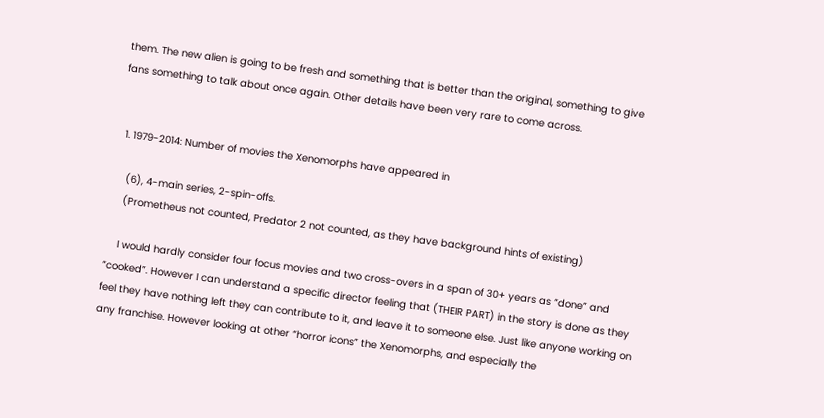them. The new alien is going to be fresh and something that is better than the original, something to give fans something to talk about once again. Other details have been very rare to come across.


  1. 1979-2014: Number of movies the Xenomorphs have appeared in

    (6), 4-main series, 2-spin-offs.
    (Prometheus not counted, Predator 2 not counted, as they have background hints of existing)

    I would hardly consider four focus movies and two cross-overs in a span of 30+ years as “done” and “cooked”. However I can understand a specific director feeling that (THEIR PART) in the story is done as they feel they have nothing left they can contribute to it, and leave it to someone else. Just like anyone working on any franchise. However looking at other “horror icons” the Xenomorphs, and especially the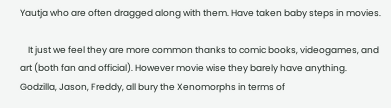Yautja who are often dragged along with them. Have taken baby steps in movies.

    It just we feel they are more common thanks to comic books, videogames, and art (both fan and official). However movie wise they barely have anything. Godzilla, Jason, Freddy, all bury the Xenomorphs in terms of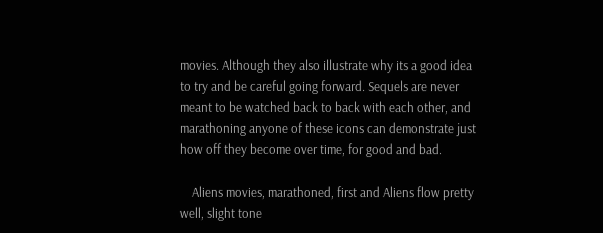movies. Although they also illustrate why its a good idea to try and be careful going forward. Sequels are never meant to be watched back to back with each other, and marathoning anyone of these icons can demonstrate just how off they become over time, for good and bad.

    Aliens movies, marathoned, first and Aliens flow pretty well, slight tone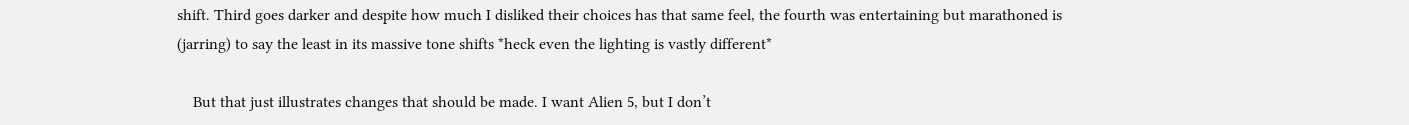shift. Third goes darker and despite how much I disliked their choices has that same feel, the fourth was entertaining but marathoned is (jarring) to say the least in its massive tone shifts *heck even the lighting is vastly different*

    But that just illustrates changes that should be made. I want Alien 5, but I don’t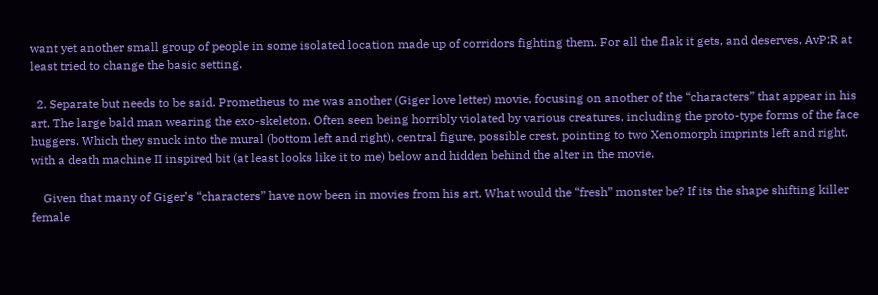want yet another small group of people in some isolated location made up of corridors fighting them. For all the flak it gets, and deserves, AvP:R at least tried to change the basic setting.

  2. Separate but needs to be said. Prometheus to me was another (Giger love letter) movie, focusing on another of the “characters” that appear in his art. The large bald man wearing the exo-skeleton. Often seen being horribly violated by various creatures, including the proto-type forms of the face huggers. Which they snuck into the mural (bottom left and right), central figure, possible crest, pointing to two Xenomorph imprints left and right, with a death machine II inspired bit (at least looks like it to me) below and hidden behind the alter in the movie.

    Given that many of Giger’s “characters” have now been in movies from his art. What would the “fresh” monster be? If its the shape shifting killer female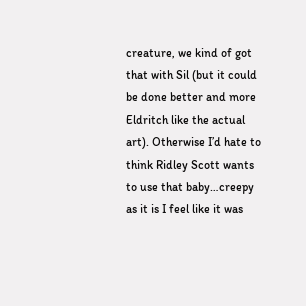creature, we kind of got that with Sil (but it could be done better and more Eldritch like the actual art). Otherwise I’d hate to think Ridley Scott wants to use that baby…creepy as it is I feel like it was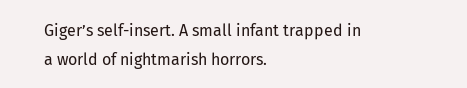Giger’s self-insert. A small infant trapped in a world of nightmarish horrors.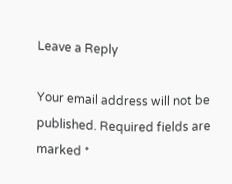Leave a Reply

Your email address will not be published. Required fields are marked *